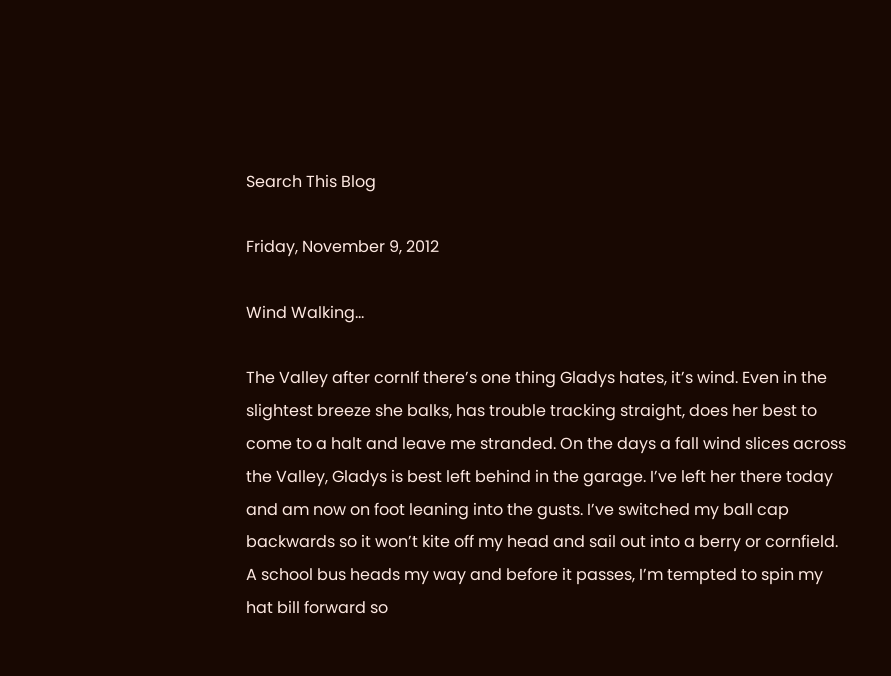Search This Blog

Friday, November 9, 2012

Wind Walking…

The Valley after cornIf there’s one thing Gladys hates, it’s wind. Even in the slightest breeze she balks, has trouble tracking straight, does her best to come to a halt and leave me stranded. On the days a fall wind slices across the Valley, Gladys is best left behind in the garage. I’ve left her there today and am now on foot leaning into the gusts. I’ve switched my ball cap backwards so it won’t kite off my head and sail out into a berry or cornfield. A school bus heads my way and before it passes, I’m tempted to spin my hat bill forward so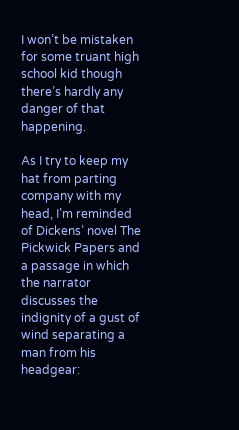I won’t be mistaken for some truant high school kid though there’s hardly any danger of that happening.

As I try to keep my hat from parting company with my head, I’m reminded of Dickens’ novel The Pickwick Papers and a passage in which the narrator discusses the indignity of a gust of wind separating a man from his headgear: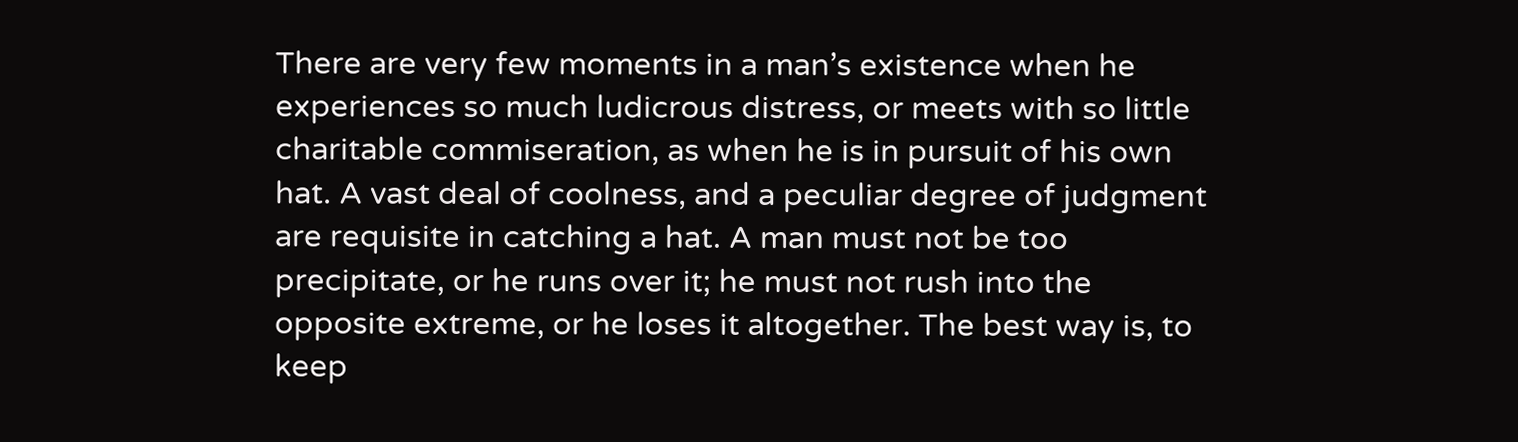There are very few moments in a man’s existence when he experiences so much ludicrous distress, or meets with so little charitable commiseration, as when he is in pursuit of his own hat. A vast deal of coolness, and a peculiar degree of judgment are requisite in catching a hat. A man must not be too precipitate, or he runs over it; he must not rush into the opposite extreme, or he loses it altogether. The best way is, to keep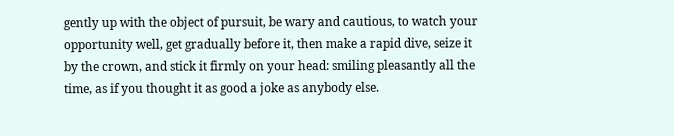gently up with the object of pursuit, be wary and cautious, to watch your opportunity well, get gradually before it, then make a rapid dive, seize it by the crown, and stick it firmly on your head: smiling pleasantly all the time, as if you thought it as good a joke as anybody else.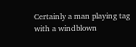Certainly a man playing tag with a windblown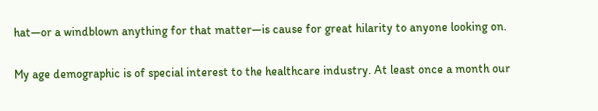hat—or a windblown anything for that matter—is cause for great hilarity to anyone looking on.

My age demographic is of special interest to the healthcare industry. At least once a month our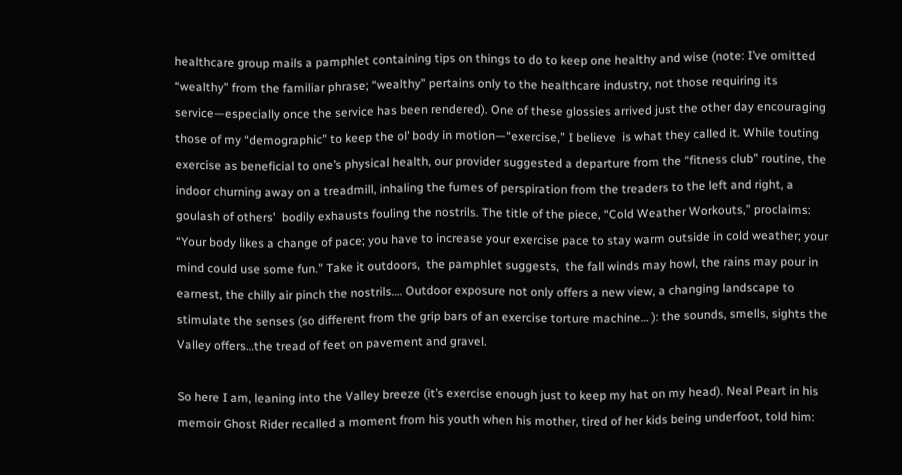healthcare group mails a pamphlet containing tips on things to do to keep one healthy and wise (note: I’ve omitted  “wealthy” from the familiar phrase; “wealthy” pertains only to the healthcare industry, not those requiring its service—especially once the service has been rendered). One of these glossies arrived just the other day encouraging those of my “demographic” to keep the ol’ body in motion—“exercise,” I believe  is what they called it. While touting exercise as beneficial to one’s physical health, our provider suggested a departure from the “fitness club” routine, the indoor churning away on a treadmill, inhaling the fumes of perspiration from the treaders to the left and right, a goulash of others'  bodily exhausts fouling the nostrils. The title of the piece, “Cold Weather Workouts,” proclaims: “Your body likes a change of pace; you have to increase your exercise pace to stay warm outside in cold weather; your mind could use some fun.” Take it outdoors,  the pamphlet suggests,  the fall winds may howl, the rains may pour in earnest, the chilly air pinch the nostrils…. Outdoor exposure not only offers a new view, a changing landscape to stimulate the senses (so different from the grip bars of an exercise torture machine… ): the sounds, smells, sights the Valley offers…the tread of feet on pavement and gravel.

So here I am, leaning into the Valley breeze (it’s exercise enough just to keep my hat on my head). Neal Peart in his memoir Ghost Rider recalled a moment from his youth when his mother, tired of her kids being underfoot, told him: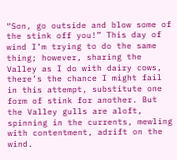“Son, go outside and blow some of the stink off you!” This day of wind I’m trying to do the same thing; however, sharing the Valley as I do with dairy cows, there’s the chance I might fail in this attempt, substitute one form of stink for another. But the Valley gulls are aloft, spinning in the currents, mewling with contentment, adrift on the wind.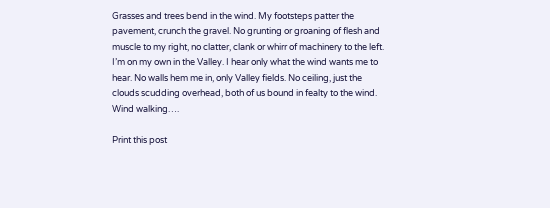Grasses and trees bend in the wind. My footsteps patter the pavement, crunch the gravel. No grunting or groaning of flesh and muscle to my right, no clatter, clank or whirr of machinery to the left. I’m on my own in the Valley. I hear only what the wind wants me to hear. No walls hem me in, only Valley fields. No ceiling, just the clouds scudding overhead, both of us bound in fealty to the wind. Wind walking….

Print this post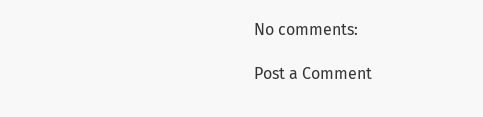No comments:

Post a Comment